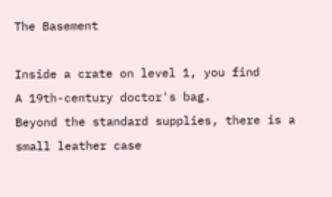The Basement

Inside a crate on level 1, you find
A 19th-century doctor's bag.
Beyond the standard supplies, there is a small leather case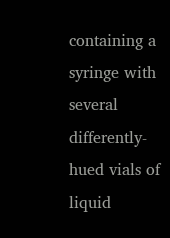containing a syringe with several differently-hued vials of liquid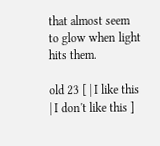that almost seem to glow when light hits them.

old 23 [ | I like this | I don't like this ]